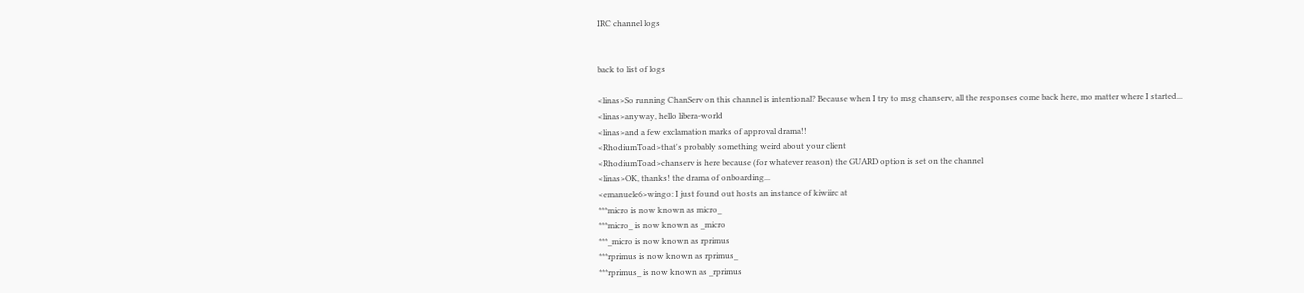IRC channel logs


back to list of logs

<linas>So running ChanServ on this channel is intentional? Because when I try to msg chanserv, all the responses come back here, mo matter where I started...
<linas>anyway, hello libera-world
<linas>and a few exclamation marks of approval drama!!
<RhodiumToad>that's probably something weird about your client
<RhodiumToad>chanserv is here because (for whatever reason) the GUARD option is set on the channel
<linas>OK, thanks! the drama of onboarding...
<emanuele6>wingo: I just found out hosts an instance of kiwiirc at
***micro is now known as micro_
***micro_ is now known as _micro
***_micro is now known as rprimus
***rprimus is now known as rprimus_
***rprimus_ is now known as _rprimus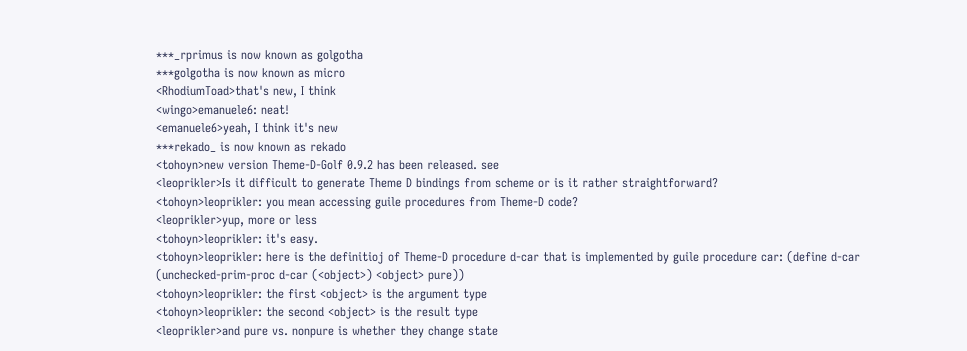***_rprimus is now known as golgotha
***golgotha is now known as micro
<RhodiumToad>that's new, I think
<wingo>emanuele6: neat!
<emanuele6>yeah, I think it's new
***rekado_ is now known as rekado
<tohoyn>new version Theme-D-Golf 0.9.2 has been released. see
<leoprikler>Is it difficult to generate Theme D bindings from scheme or is it rather straightforward?
<tohoyn>leoprikler: you mean accessing guile procedures from Theme-D code?
<leoprikler>yup, more or less
<tohoyn>leoprikler: it's easy.
<tohoyn>leoprikler: here is the definitioj of Theme-D procedure d-car that is implemented by guile procedure car: (define d-car (unchecked-prim-proc d-car (<object>) <object> pure))
<tohoyn>leoprikler: the first <object> is the argument type
<tohoyn>leoprikler: the second <object> is the result type
<leoprikler>and pure vs. nonpure is whether they change state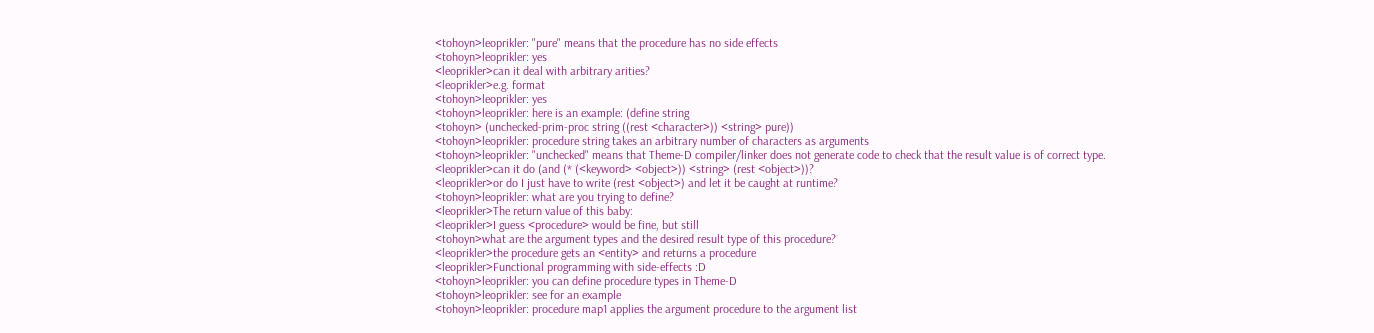<tohoyn>leoprikler: "pure" means that the procedure has no side effects
<tohoyn>leoprikler: yes
<leoprikler>can it deal with arbitrary arities?
<leoprikler>e.g. format
<tohoyn>leoprikler: yes
<tohoyn>leoprikler: here is an example: (define string
<tohoyn> (unchecked-prim-proc string ((rest <character>)) <string> pure))
<tohoyn>leoprikler: procedure string takes an arbitrary number of characters as arguments
<tohoyn>leoprikler: "unchecked" means that Theme-D compiler/linker does not generate code to check that the result value is of correct type.
<leoprikler>can it do (and (* (<keyword> <object>)) <string> (rest <object>))?
<leoprikler>or do I just have to write (rest <object>) and let it be caught at runtime?
<tohoyn>leoprikler: what are you trying to define?
<leoprikler>The return value of this baby:
<leoprikler>I guess <procedure> would be fine, but still
<tohoyn>what are the argument types and the desired result type of this procedure?
<leoprikler>the procedure gets an <entity> and returns a procedure
<leoprikler>Functional programming with side-effects :D
<tohoyn>leoprikler: you can define procedure types in Theme-D
<tohoyn>leoprikler: see for an example
<tohoyn>leoprikler: procedure map1 applies the argument procedure to the argument list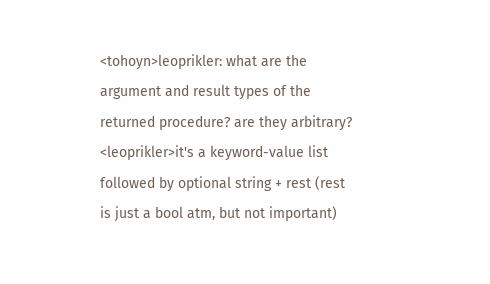<tohoyn>leoprikler: what are the argument and result types of the returned procedure? are they arbitrary?
<leoprikler>it's a keyword-value list followed by optional string + rest (rest is just a bool atm, but not important)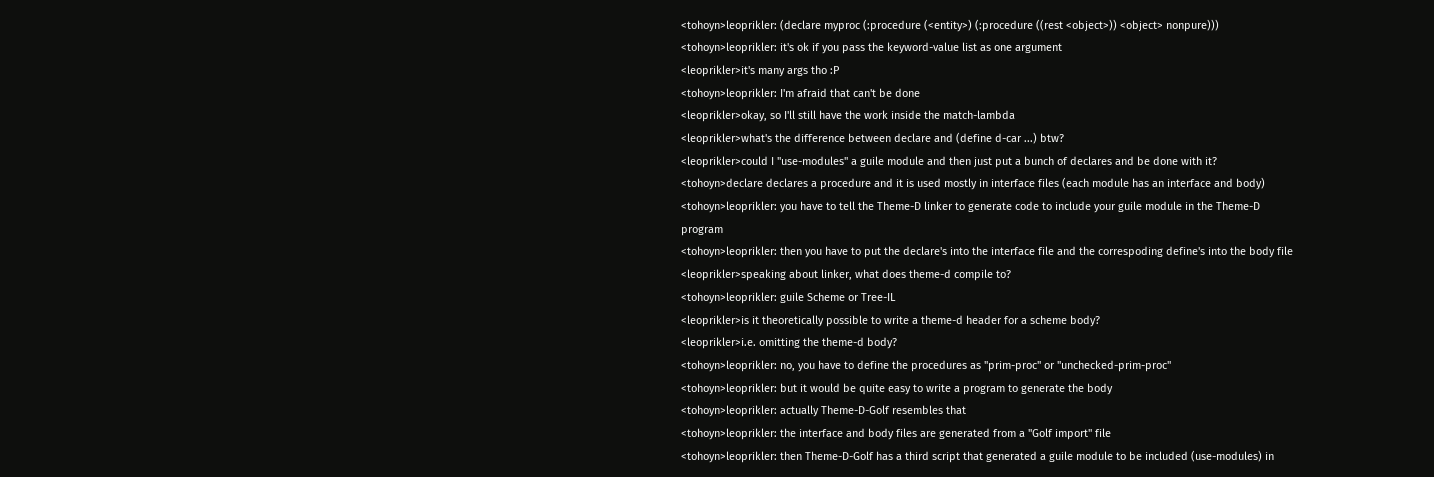<tohoyn>leoprikler: (declare myproc (:procedure (<entity>) (:procedure ((rest <object>)) <object> nonpure)))
<tohoyn>leoprikler: it's ok if you pass the keyword-value list as one argument
<leoprikler>it's many args tho :P
<tohoyn>leoprikler: I'm afraid that can't be done
<leoprikler>okay, so I'll still have the work inside the match-lambda
<leoprikler>what's the difference between declare and (define d-car ...) btw?
<leoprikler>could I "use-modules" a guile module and then just put a bunch of declares and be done with it?
<tohoyn>declare declares a procedure and it is used mostly in interface files (each module has an interface and body)
<tohoyn>leoprikler: you have to tell the Theme-D linker to generate code to include your guile module in the Theme-D program
<tohoyn>leoprikler: then you have to put the declare's into the interface file and the correspoding define's into the body file
<leoprikler>speaking about linker, what does theme-d compile to?
<tohoyn>leoprikler: guile Scheme or Tree-IL
<leoprikler>is it theoretically possible to write a theme-d header for a scheme body?
<leoprikler>i.e. omitting the theme-d body?
<tohoyn>leoprikler: no, you have to define the procedures as "prim-proc" or "unchecked-prim-proc"
<tohoyn>leoprikler: but it would be quite easy to write a program to generate the body
<tohoyn>leoprikler: actually Theme-D-Golf resembles that
<tohoyn>leoprikler: the interface and body files are generated from a "Golf import" file
<tohoyn>leoprikler: then Theme-D-Golf has a third script that generated a guile module to be included (use-modules) in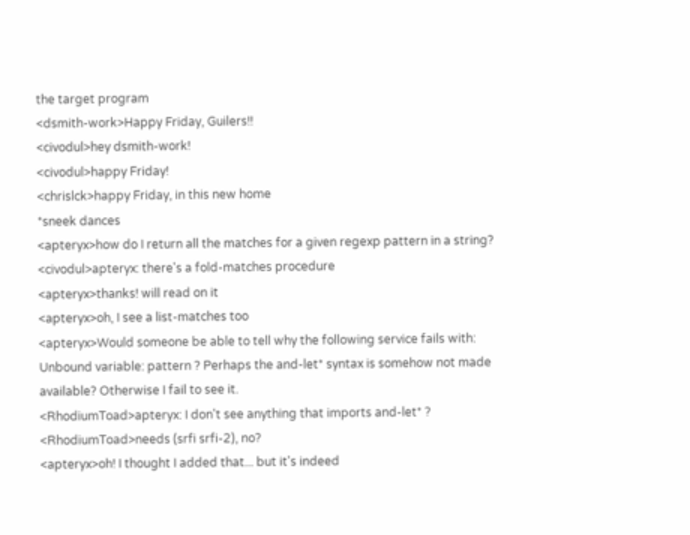the target program
<dsmith-work>Happy Friday, Guilers!!
<civodul>hey dsmith-work!
<civodul>happy Friday!
<chrislck>happy Friday, in this new home
*sneek dances
<apteryx>how do I return all the matches for a given regexp pattern in a string?
<civodul>apteryx: there's a fold-matches procedure
<apteryx>thanks! will read on it
<apteryx>oh, I see a list-matches too
<apteryx>Would someone be able to tell why the following service fails with: Unbound variable: pattern ? Perhaps the and-let* syntax is somehow not made available? Otherwise I fail to see it.
<RhodiumToad>apteryx: I don't see anything that imports and-let* ?
<RhodiumToad>needs (srfi srfi-2), no?
<apteryx>oh! I thought I added that... but it's indeed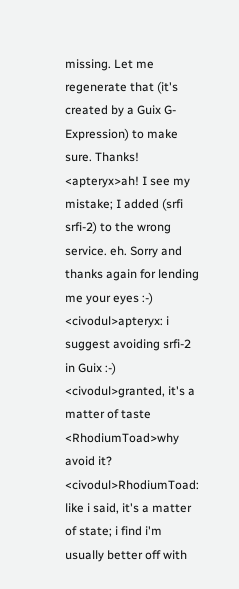missing. Let me regenerate that (it's created by a Guix G-Expression) to make sure. Thanks!
<apteryx>ah! I see my mistake; I added (srfi srfi-2) to the wrong service. eh. Sorry and thanks again for lending me your eyes :-)
<civodul>apteryx: i suggest avoiding srfi-2 in Guix :-)
<civodul>granted, it's a matter of taste
<RhodiumToad>why avoid it?
<civodul>RhodiumToad: like i said, it's a matter of state; i find i'm usually better off with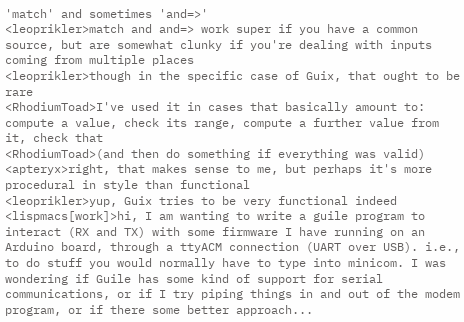'match' and sometimes 'and=>'
<leoprikler>match and and=> work super if you have a common source, but are somewhat clunky if you're dealing with inputs coming from multiple places
<leoprikler>though in the specific case of Guix, that ought to be rare
<RhodiumToad>I've used it in cases that basically amount to: compute a value, check its range, compute a further value from it, check that
<RhodiumToad>(and then do something if everything was valid)
<apteryx>right, that makes sense to me, but perhaps it's more procedural in style than functional
<leoprikler>yup, Guix tries to be very functional indeed
<lispmacs[work]>hi, I am wanting to write a guile program to interact (RX and TX) with some firmware I have running on an Arduino board, through a ttyACM connection (UART over USB). i.e., to do stuff you would normally have to type into minicom. I was wondering if Guile has some kind of support for serial communications, or if I try piping things in and out of the modem program, or if there some better approach...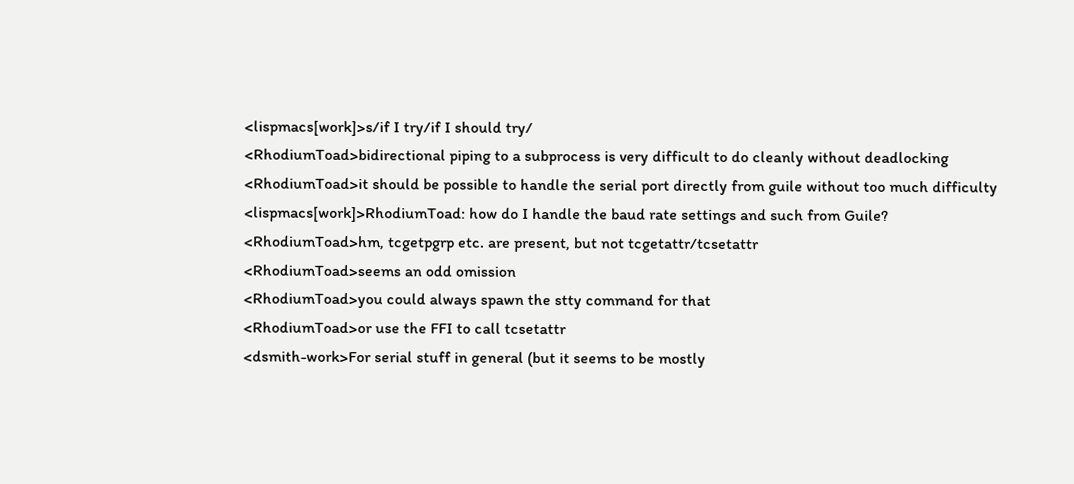<lispmacs[work]>s/if I try/if I should try/
<RhodiumToad>bidirectional piping to a subprocess is very difficult to do cleanly without deadlocking
<RhodiumToad>it should be possible to handle the serial port directly from guile without too much difficulty
<lispmacs[work]>RhodiumToad: how do I handle the baud rate settings and such from Guile?
<RhodiumToad>hm, tcgetpgrp etc. are present, but not tcgetattr/tcsetattr
<RhodiumToad>seems an odd omission
<RhodiumToad>you could always spawn the stty command for that
<RhodiumToad>or use the FFI to call tcsetattr
<dsmith-work>For serial stuff in general (but it seems to be mostly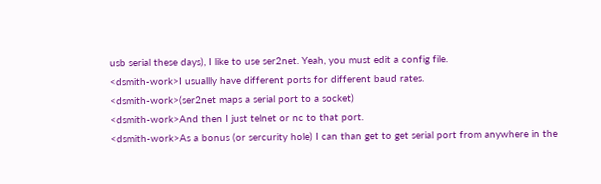usb serial these days), I like to use ser2net. Yeah, you must edit a config file.
<dsmith-work>I usuallly have different ports for different baud rates.
<dsmith-work>(ser2net maps a serial port to a socket)
<dsmith-work>And then I just telnet or nc to that port.
<dsmith-work>As a bonus (or sercurity hole) I can than get to get serial port from anywhere in the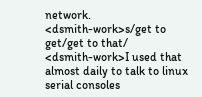network.
<dsmith-work>s/get to get/get to that/
<dsmith-work>I used that almost daily to talk to linux serial consoles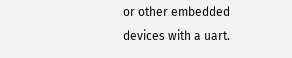or other embedded devices with a uart.